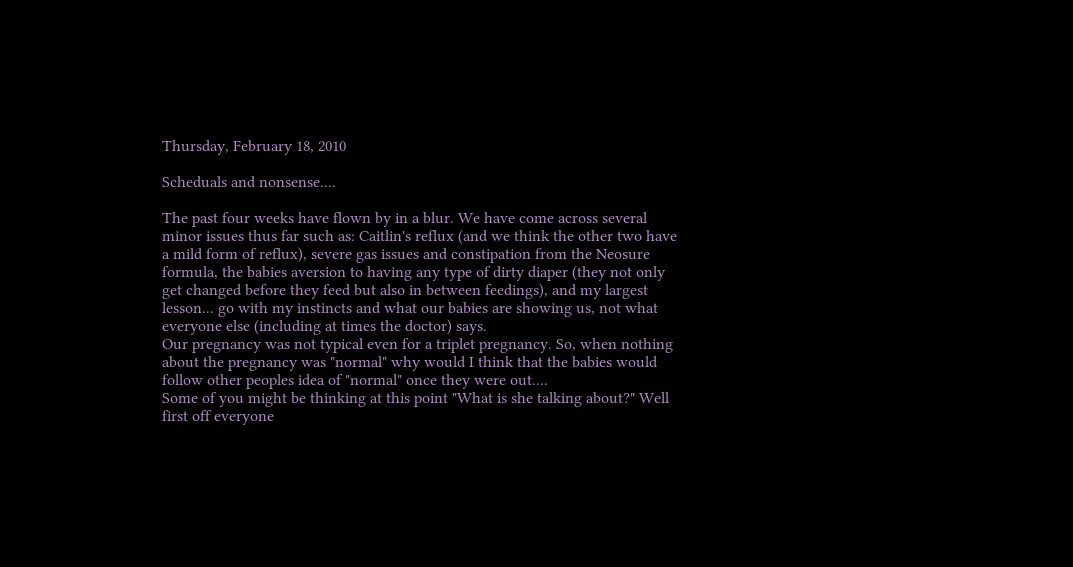Thursday, February 18, 2010

Scheduals and nonsense....

The past four weeks have flown by in a blur. We have come across several minor issues thus far such as: Caitlin's reflux (and we think the other two have a mild form of reflux), severe gas issues and constipation from the Neosure formula, the babies aversion to having any type of dirty diaper (they not only get changed before they feed but also in between feedings), and my largest lesson... go with my instincts and what our babies are showing us, not what everyone else (including at times the doctor) says.
Our pregnancy was not typical even for a triplet pregnancy. So, when nothing about the pregnancy was "normal" why would I think that the babies would follow other peoples idea of "normal" once they were out....
Some of you might be thinking at this point "What is she talking about?" Well first off everyone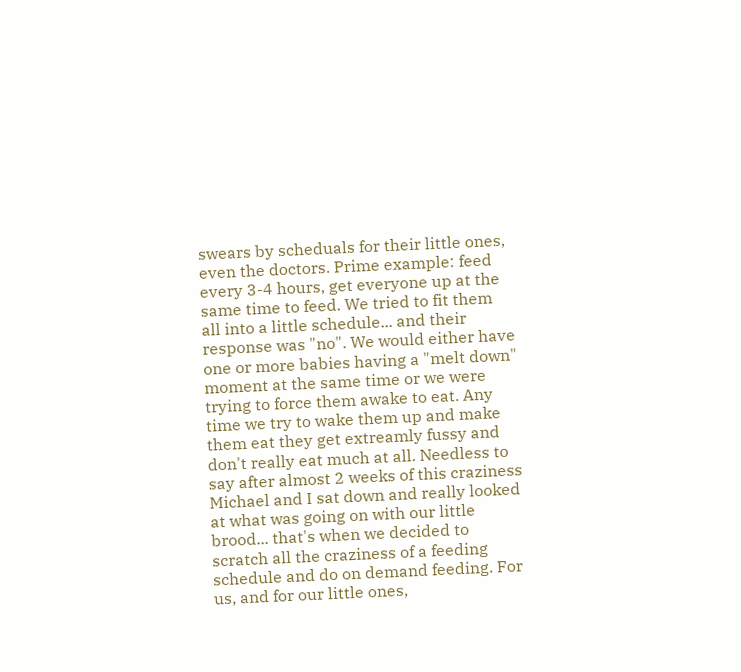swears by scheduals for their little ones, even the doctors. Prime example: feed every 3-4 hours, get everyone up at the same time to feed. We tried to fit them all into a little schedule... and their response was "no". We would either have one or more babies having a "melt down" moment at the same time or we were trying to force them awake to eat. Any time we try to wake them up and make them eat they get extreamly fussy and don't really eat much at all. Needless to say after almost 2 weeks of this craziness Michael and I sat down and really looked at what was going on with our little brood... that's when we decided to scratch all the craziness of a feeding schedule and do on demand feeding. For us, and for our little ones,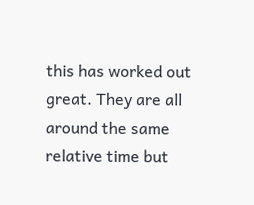this has worked out great. They are all around the same relative time but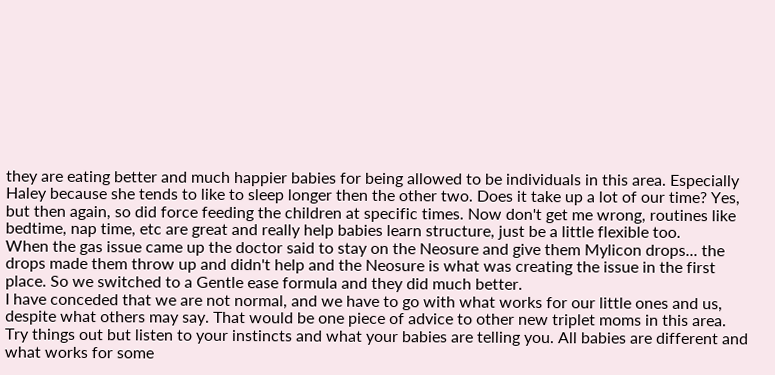they are eating better and much happier babies for being allowed to be individuals in this area. Especially Haley because she tends to like to sleep longer then the other two. Does it take up a lot of our time? Yes, but then again, so did force feeding the children at specific times. Now don't get me wrong, routines like bedtime, nap time, etc are great and really help babies learn structure, just be a little flexible too.
When the gas issue came up the doctor said to stay on the Neosure and give them Mylicon drops... the drops made them throw up and didn't help and the Neosure is what was creating the issue in the first place. So we switched to a Gentle ease formula and they did much better.
I have conceded that we are not normal, and we have to go with what works for our little ones and us, despite what others may say. That would be one piece of advice to other new triplet moms in this area. Try things out but listen to your instincts and what your babies are telling you. All babies are different and what works for some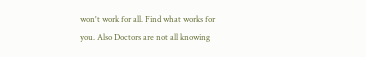won't work for all. Find what works for you. Also Doctors are not all knowing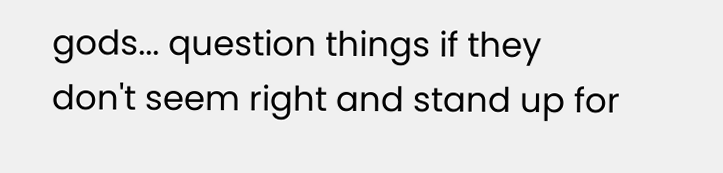gods... question things if they don't seem right and stand up for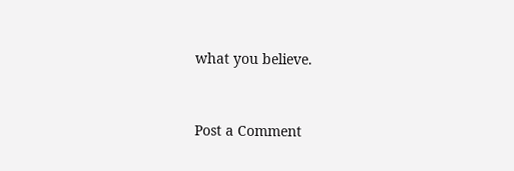what you believe.


Post a Comment